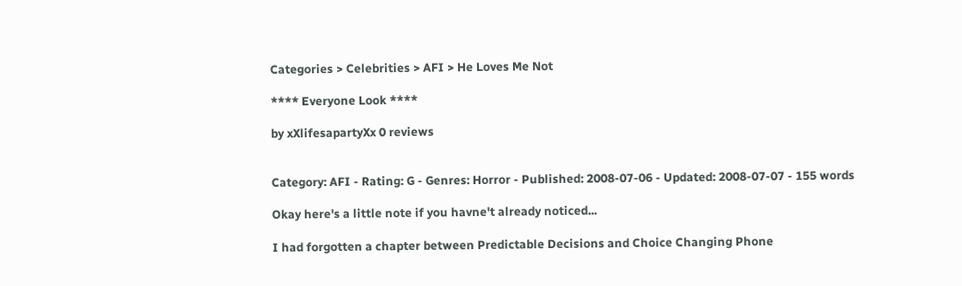Categories > Celebrities > AFI > He Loves Me Not

**** Everyone Look ****

by xXlifesapartyXx 0 reviews


Category: AFI - Rating: G - Genres: Horror - Published: 2008-07-06 - Updated: 2008-07-07 - 155 words

Okay here's a little note if you havne't already noticed...

I had forgotten a chapter between Predictable Decisions and Choice Changing Phone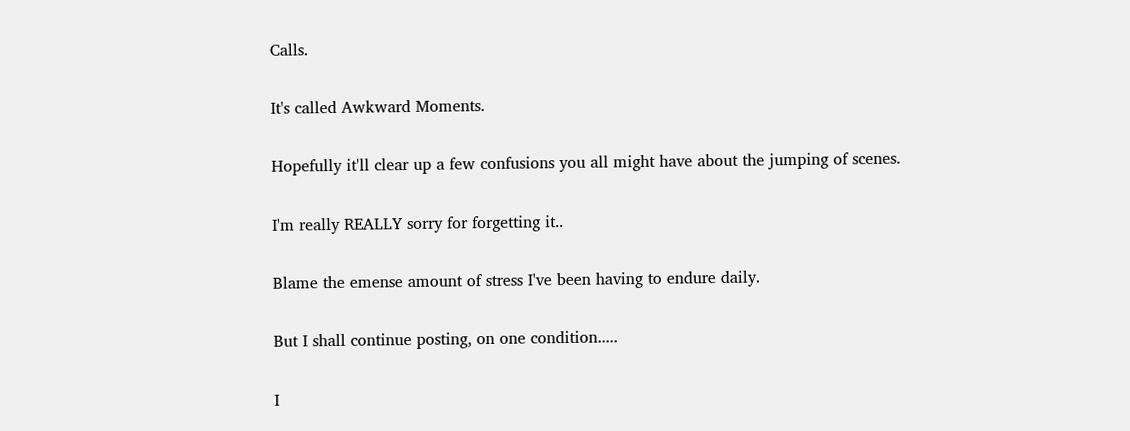Calls.

It's called Awkward Moments.

Hopefully it'll clear up a few confusions you all might have about the jumping of scenes.

I'm really REALLY sorry for forgetting it..

Blame the emense amount of stress I've been having to endure daily.

But I shall continue posting, on one condition.....

I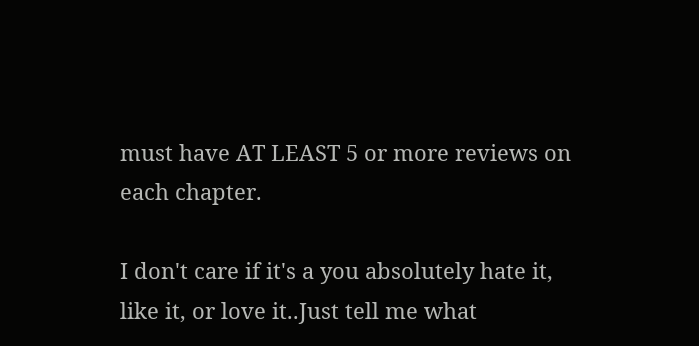must have AT LEAST 5 or more reviews on each chapter.

I don't care if it's a you absolutely hate it, like it, or love it..Just tell me what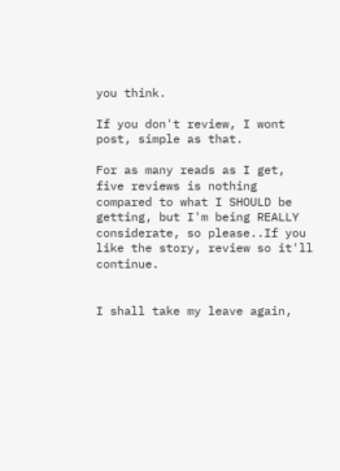you think.

If you don't review, I wont post, simple as that.

For as many reads as I get, five reviews is nothing compared to what I SHOULD be getting, but I'm being REALLY considerate, so please..If you like the story, review so it'll continue.


I shall take my leave again,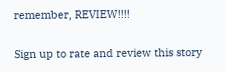remember, REVIEW!!!!

Sign up to rate and review this story